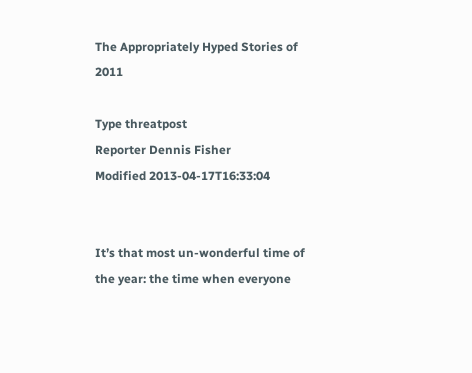The Appropriately Hyped Stories of 2011

Type threatpost
Reporter Dennis Fisher
Modified 2013-04-17T16:33:04


It’s that most un-wonderful time of the year: the time when everyone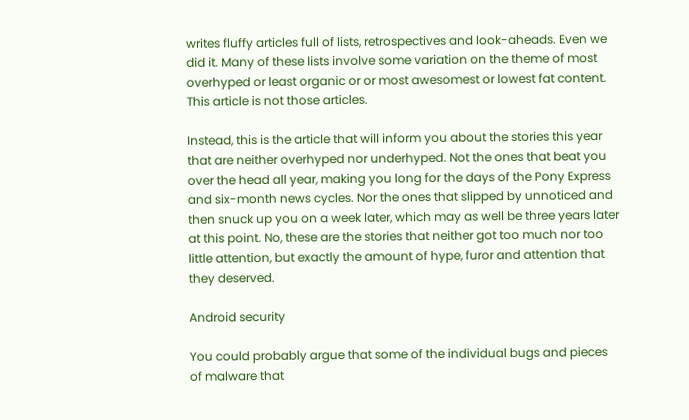writes fluffy articles full of lists, retrospectives and look-aheads. Even we did it. Many of these lists involve some variation on the theme of most overhyped or least organic or or most awesomest or lowest fat content. This article is not those articles.

Instead, this is the article that will inform you about the stories this year that are neither overhyped nor underhyped. Not the ones that beat you over the head all year, making you long for the days of the Pony Express and six-month news cycles. Nor the ones that slipped by unnoticed and then snuck up you on a week later, which may as well be three years later at this point. No, these are the stories that neither got too much nor too little attention, but exactly the amount of hype, furor and attention that they deserved.

Android security

You could probably argue that some of the individual bugs and pieces of malware that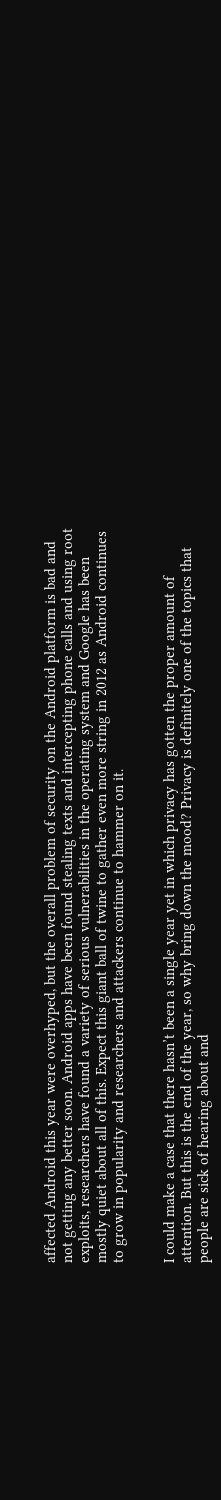affected Android this year were overhyped, but the overall problem of security on the Android platform is bad and not getting any better soon. Android apps have been found stealing texts and intercepting phone calls and using root exploits, researchers have found a variety of serious vulnerabilities in the operating system and Google has been mostly quiet about all of this. Expect this giant ball of twine to gather even more string in 2012 as Android continues to grow in popularity and researchers and attackers continue to hammer on it.


I could make a case that there hasn’t been a single year yet in which privacy has gotten the proper amount of attention. But this is the end of the year, so why bring down the mood? Privacy is definitely one of the topics that people are sick of hearing about and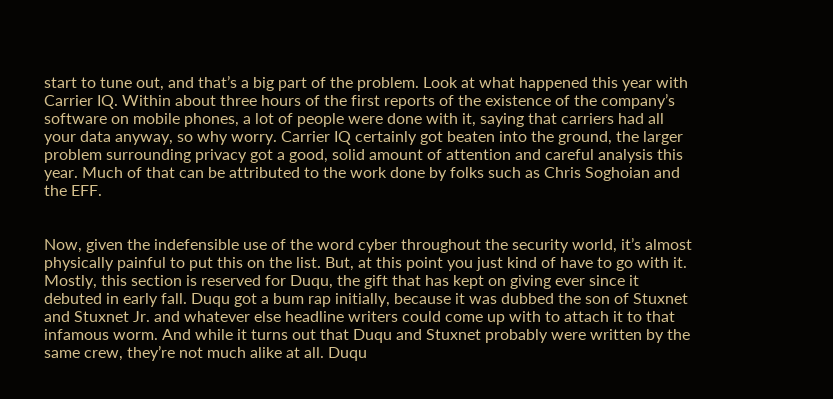start to tune out, and that’s a big part of the problem. Look at what happened this year with Carrier IQ. Within about three hours of the first reports of the existence of the company’s software on mobile phones, a lot of people were done with it, saying that carriers had all your data anyway, so why worry. Carrier IQ certainly got beaten into the ground, the larger problem surrounding privacy got a good, solid amount of attention and careful analysis this year. Much of that can be attributed to the work done by folks such as Chris Soghoian and the EFF.


Now, given the indefensible use of the word cyber throughout the security world, it’s almost physically painful to put this on the list. But, at this point you just kind of have to go with it. Mostly, this section is reserved for Duqu, the gift that has kept on giving ever since it debuted in early fall. Duqu got a bum rap initially, because it was dubbed the son of Stuxnet and Stuxnet Jr. and whatever else headline writers could come up with to attach it to that infamous worm. And while it turns out that Duqu and Stuxnet probably were written by the same crew, they’re not much alike at all. Duqu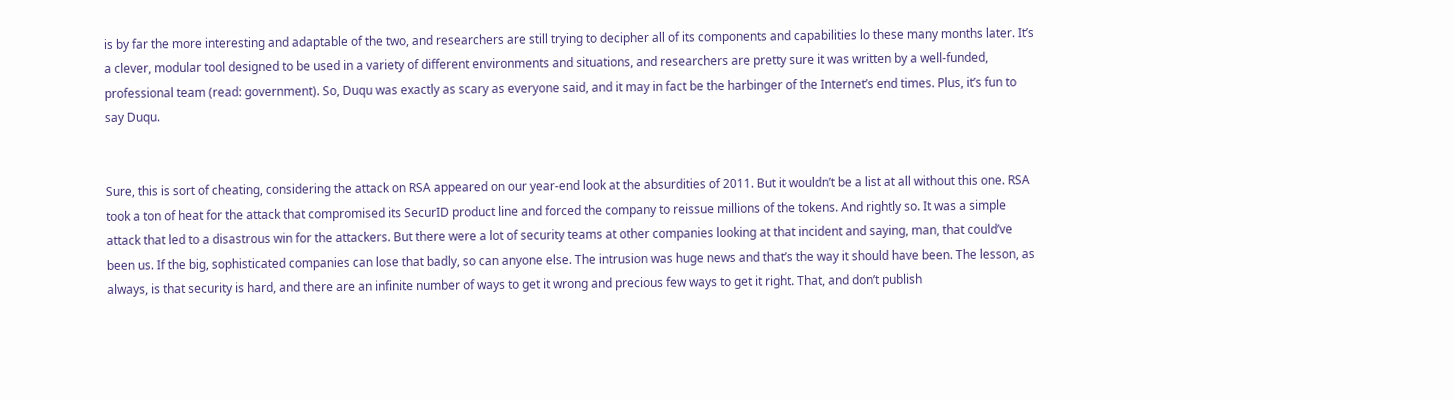is by far the more interesting and adaptable of the two, and researchers are still trying to decipher all of its components and capabilities lo these many months later. It’s a clever, modular tool designed to be used in a variety of different environments and situations, and researchers are pretty sure it was written by a well-funded, professional team (read: government). So, Duqu was exactly as scary as everyone said, and it may in fact be the harbinger of the Internet’s end times. Plus, it’s fun to say Duqu.


Sure, this is sort of cheating, considering the attack on RSA appeared on our year-end look at the absurdities of 2011. But it wouldn’t be a list at all without this one. RSA took a ton of heat for the attack that compromised its SecurID product line and forced the company to reissue millions of the tokens. And rightly so. It was a simple attack that led to a disastrous win for the attackers. But there were a lot of security teams at other companies looking at that incident and saying, man, that could’ve been us. If the big, sophisticated companies can lose that badly, so can anyone else. The intrusion was huge news and that’s the way it should have been. The lesson, as always, is that security is hard, and there are an infinite number of ways to get it wrong and precious few ways to get it right. That, and don’t publish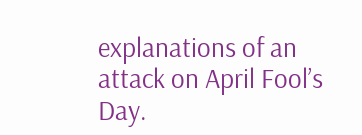explanations of an attack on April Fool’s Day.